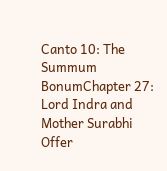Canto 10: The Summum BonumChapter 27: Lord Indra and Mother Surabhi Offer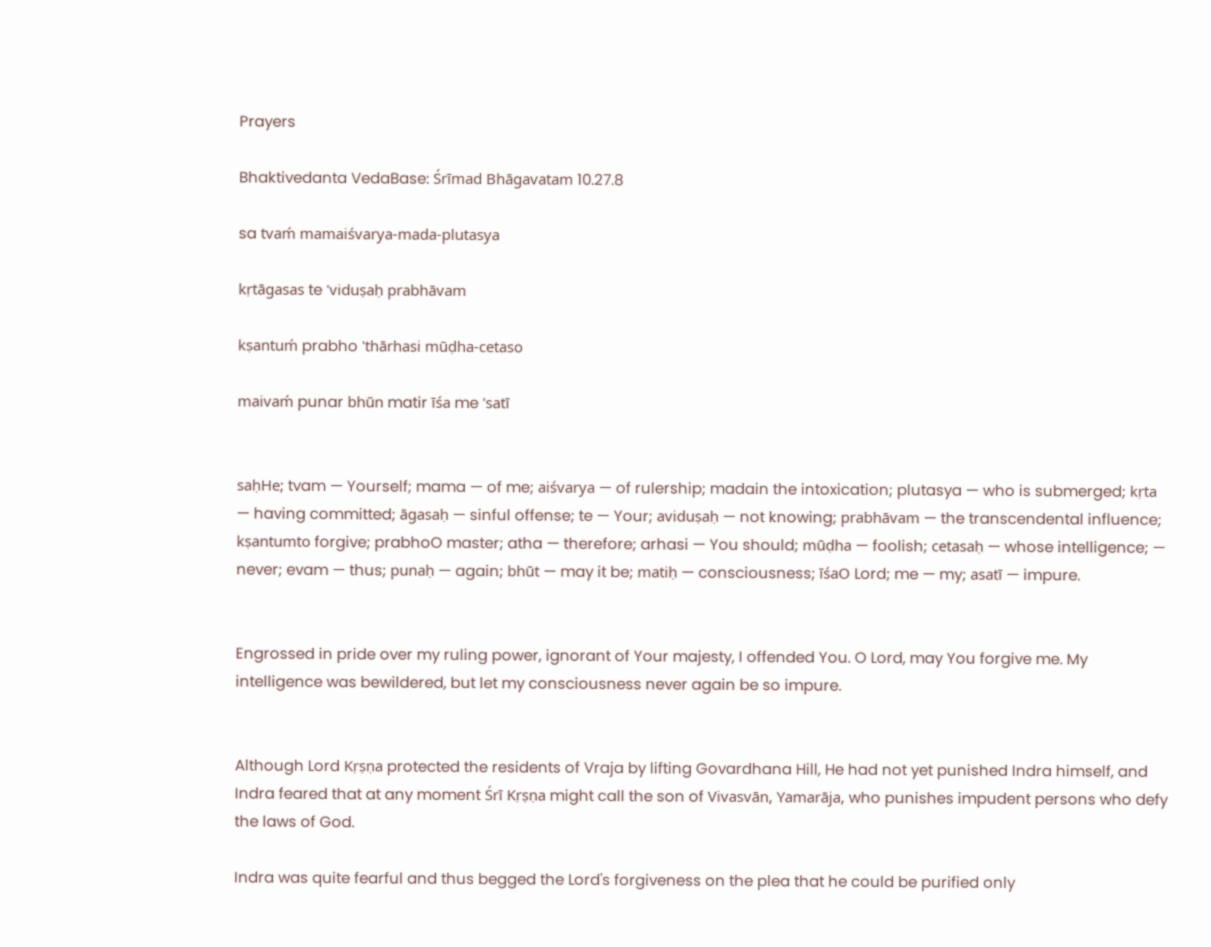Prayers

Bhaktivedanta VedaBase: Śrīmad Bhāgavatam 10.27.8

sa tvaḿ mamaiśvarya-mada-plutasya

kṛtāgasas te 'viduṣaḥ prabhāvam

kṣantuḿ prabho 'thārhasi mūḍha-cetaso

maivaḿ punar bhūn matir īśa me 'satī


saḥHe; tvam — Yourself; mama — of me; aiśvarya — of rulership; madain the intoxication; plutasya — who is submerged; kṛta — having committed; āgasaḥ — sinful offense; te — Your; aviduṣaḥ — not knowing; prabhāvam — the transcendental influence; kṣantumto forgive; prabhoO master; atha — therefore; arhasi — You should; mūḍha — foolish; cetasaḥ — whose intelligence; — never; evam — thus; punaḥ — again; bhūt — may it be; matiḥ — consciousness; īśaO Lord; me — my; asatī — impure.


Engrossed in pride over my ruling power, ignorant of Your majesty, I offended You. O Lord, may You forgive me. My intelligence was bewildered, but let my consciousness never again be so impure.


Although Lord Kṛṣṇa protected the residents of Vraja by lifting Govardhana Hill, He had not yet punished Indra himself, and Indra feared that at any moment Śrī Kṛṣṇa might call the son of Vivasvān, Yamarāja, who punishes impudent persons who defy the laws of God.

Indra was quite fearful and thus begged the Lord's forgiveness on the plea that he could be purified only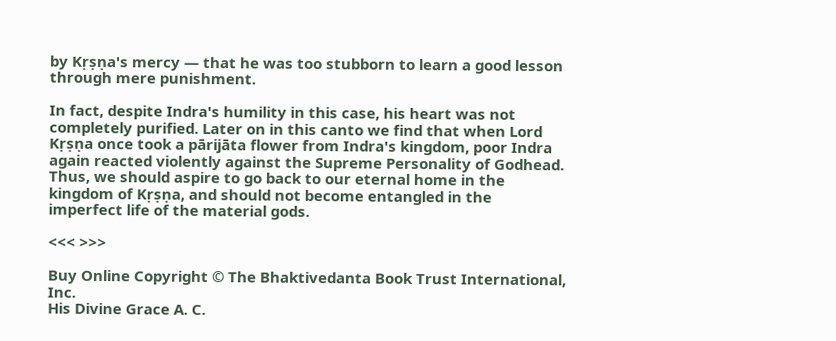by Kṛṣṇa's mercy — that he was too stubborn to learn a good lesson through mere punishment.

In fact, despite Indra's humility in this case, his heart was not completely purified. Later on in this canto we find that when Lord Kṛṣṇa once took a pārijāta flower from Indra's kingdom, poor Indra again reacted violently against the Supreme Personality of Godhead. Thus, we should aspire to go back to our eternal home in the kingdom of Kṛṣṇa, and should not become entangled in the imperfect life of the material gods.

<<< >>>

Buy Online Copyright © The Bhaktivedanta Book Trust International, Inc.
His Divine Grace A. C.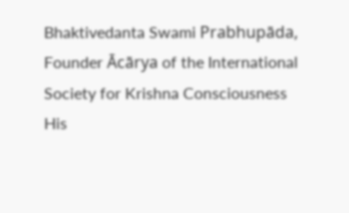Bhaktivedanta Swami Prabhupāda, Founder Ācārya of the International Society for Krishna Consciousness
His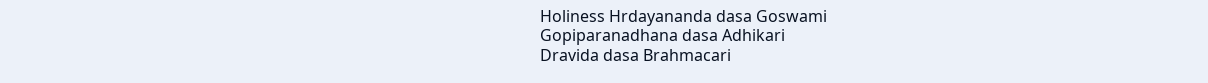Holiness Hrdayananda dasa Goswami
Gopiparanadhana dasa Adhikari
Dravida dasa Brahmacari